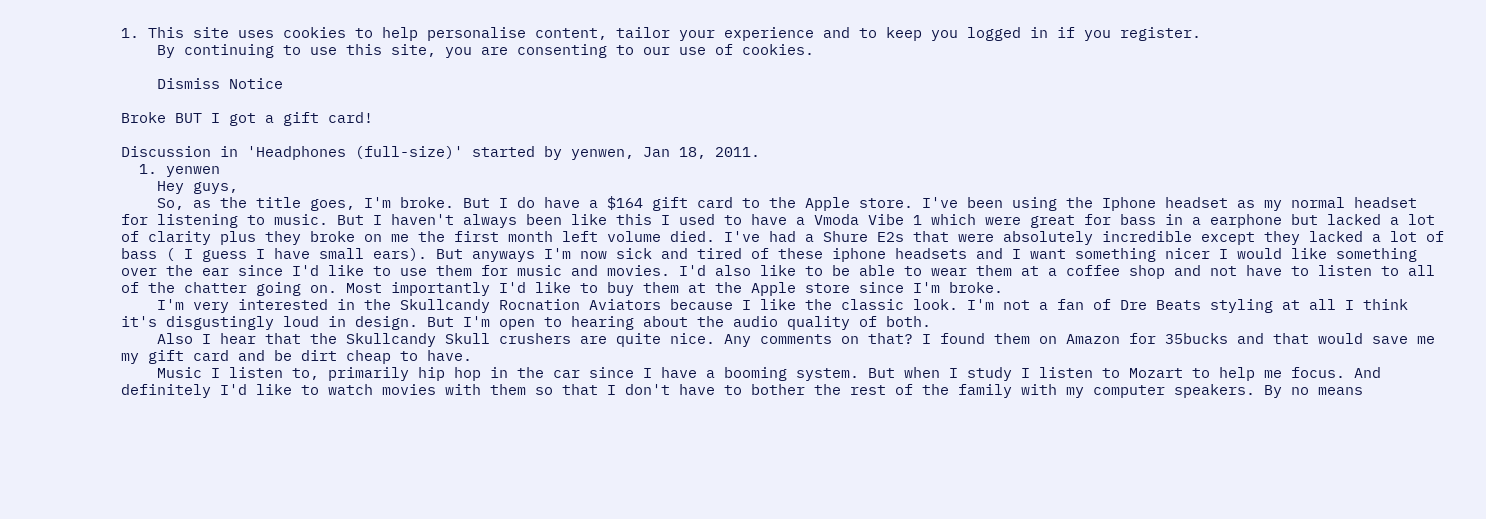1. This site uses cookies to help personalise content, tailor your experience and to keep you logged in if you register.
    By continuing to use this site, you are consenting to our use of cookies.

    Dismiss Notice

Broke BUT I got a gift card!

Discussion in 'Headphones (full-size)' started by yenwen, Jan 18, 2011.
  1. yenwen
    Hey guys,
    So, as the title goes, I'm broke. But I do have a $164 gift card to the Apple store. I've been using the Iphone headset as my normal headset for listening to music. But I haven't always been like this I used to have a Vmoda Vibe 1 which were great for bass in a earphone but lacked a lot of clarity plus they broke on me the first month left volume died. I've had a Shure E2s that were absolutely incredible except they lacked a lot of bass ( I guess I have small ears). But anyways I'm now sick and tired of these iphone headsets and I want something nicer I would like something over the ear since I'd like to use them for music and movies. I'd also like to be able to wear them at a coffee shop and not have to listen to all of the chatter going on. Most importantly I'd like to buy them at the Apple store since I'm broke.
    I'm very interested in the Skullcandy Rocnation Aviators because I like the classic look. I'm not a fan of Dre Beats styling at all I think it's disgustingly loud in design. But I'm open to hearing about the audio quality of both.
    Also I hear that the Skullcandy Skull crushers are quite nice. Any comments on that? I found them on Amazon for 35bucks and that would save me my gift card and be dirt cheap to have.
    Music I listen to, primarily hip hop in the car since I have a booming system. But when I study I listen to Mozart to help me focus. And definitely I'd like to watch movies with them so that I don't have to bother the rest of the family with my computer speakers. By no means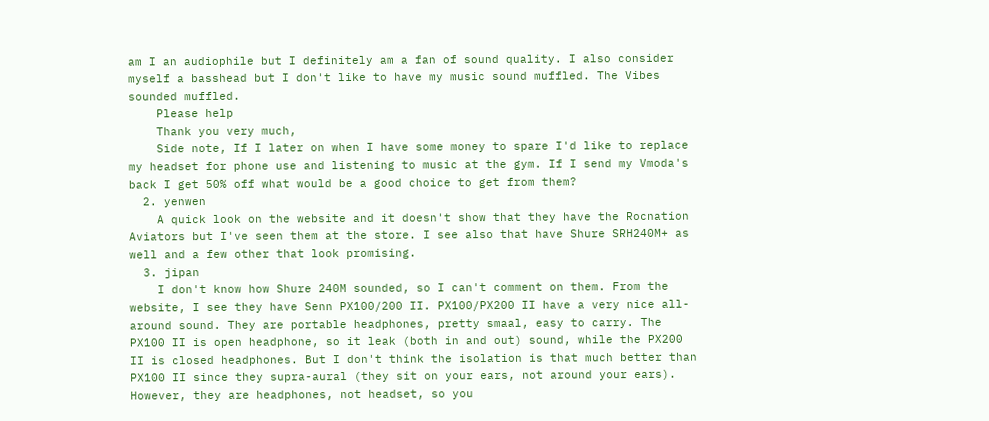am I an audiophile but I definitely am a fan of sound quality. I also consider myself a basshead but I don't like to have my music sound muffled. The Vibes sounded muffled.
    Please help
    Thank you very much,
    Side note, If I later on when I have some money to spare I'd like to replace my headset for phone use and listening to music at the gym. If I send my Vmoda's back I get 50% off what would be a good choice to get from them?
  2. yenwen
    A quick look on the website and it doesn't show that they have the Rocnation Aviators but I've seen them at the store. I see also that have Shure SRH240M+ as well and a few other that look promising.
  3. jipan
    I don't know how Shure 240M sounded, so I can't comment on them. From the website, I see they have Senn PX100/200 II. PX100/PX200 II have a very nice all-around sound. They are portable headphones, pretty smaal, easy to carry. The PX100 II is open headphone, so it leak (both in and out) sound, while the PX200 II is closed headphones. But I don't think the isolation is that much better than PX100 II since they supra-aural (they sit on your ears, not around your ears). However, they are headphones, not headset, so you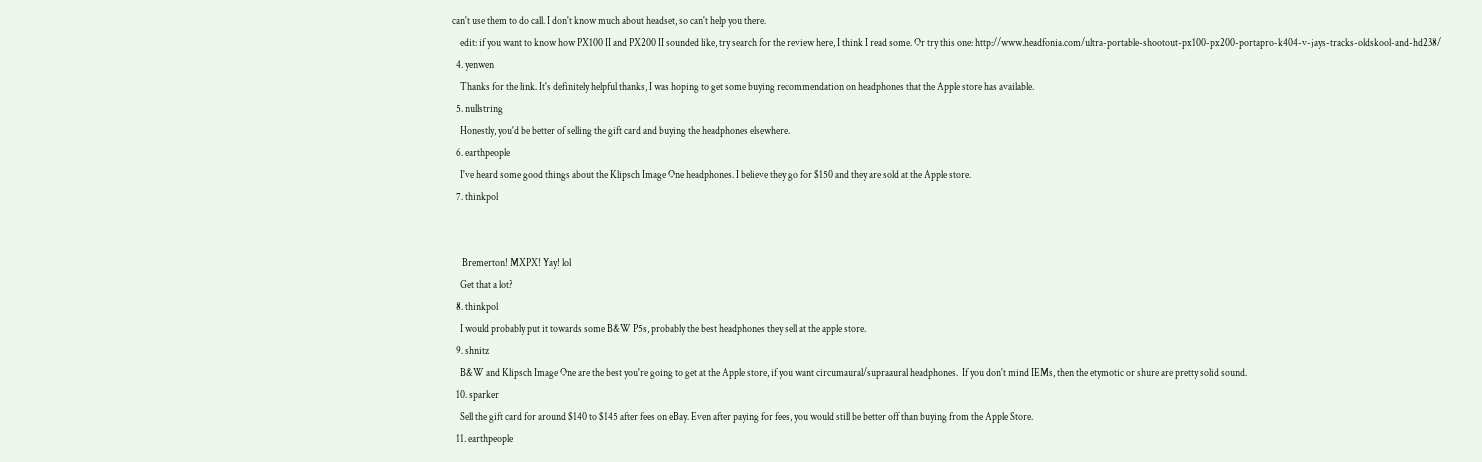can't use them to do call. I don't know much about headset, so can't help you there.
    edit: if you want to know how PX100 II and PX200 II sounded like, try search for the review here, I think I read some. Or try this one: http://www.headfonia.com/ultra-portable-shootout-px100-px200-portapro-k404-v-jays-tracks-oldskool-and-hd238/
  4. yenwen
    Thanks for the link. It's definitely helpful thanks, I was hoping to get some buying recommendation on headphones that the Apple store has available.
  5. nullstring
    Honestly, you'd be better of selling the gift card and buying the headphones elsewhere.
  6. earthpeople
    I've heard some good things about the Klipsch Image One headphones. I believe they go for $150 and they are sold at the Apple store.
  7. thinkpol


     Bremerton! MXPX! Yay! lol
    Get that a lot?
  8. thinkpol
    I would probably put it towards some B&W P5s, probably the best headphones they sell at the apple store.
  9. shnitz
    B&W and Klipsch Image One are the best you're going to get at the Apple store, if you want circumaural/supraaural headphones.  If you don't mind IEMs, then the etymotic or shure are pretty solid sound.
  10. sparker
    Sell the gift card for around $140 to $145 after fees on eBay. Even after paying for fees, you would still be better off than buying from the Apple Store.
  11. earthpeople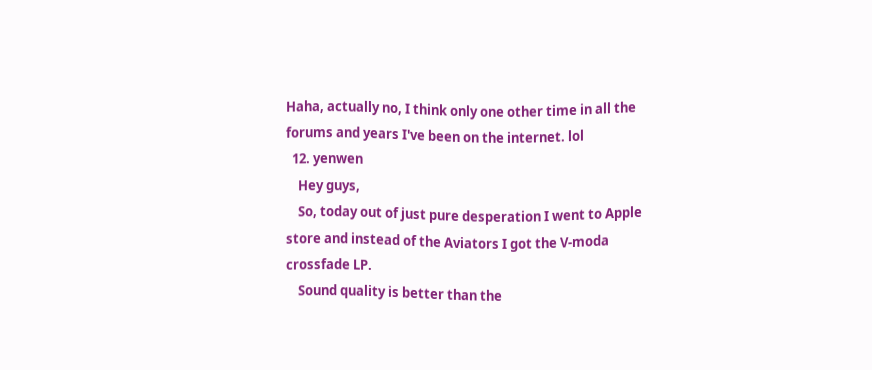Haha, actually no, I think only one other time in all the forums and years I've been on the internet. lol
  12. yenwen
    Hey guys,
    So, today out of just pure desperation I went to Apple store and instead of the Aviators I got the V-moda crossfade LP.
    Sound quality is better than the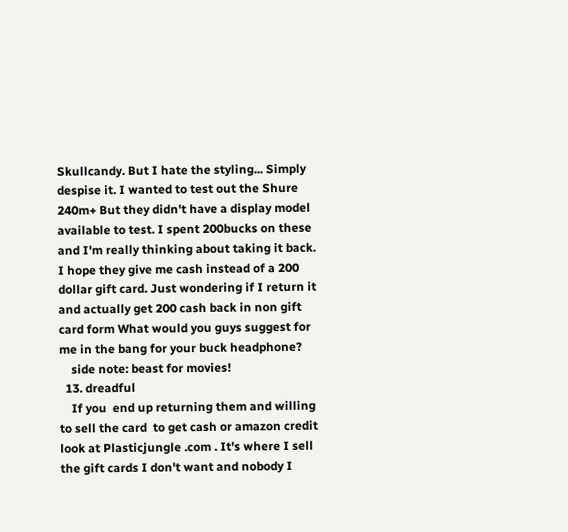Skullcandy. But I hate the styling... Simply despise it. I wanted to test out the Shure 240m+ But they didn't have a display model available to test. I spent 200bucks on these and I'm really thinking about taking it back. I hope they give me cash instead of a 200 dollar gift card. Just wondering if I return it and actually get 200 cash back in non gift card form What would you guys suggest for me in the bang for your buck headphone?
    side note: beast for movies!
  13. dreadful
    If you  end up returning them and willing to sell the card  to get cash or amazon credit look at Plasticjungle .com . It's where I sell the gift cards I don't want and nobody I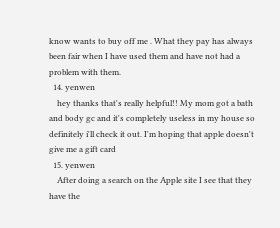know wants to buy off me . What they pay has always been fair when I have used them and have not had a problem with them.
  14. yenwen
    hey thanks that's really helpful!! My mom got a bath and body gc and it's completely useless in my house so definitely i'll check it out. I'm hoping that apple doesn't give me a gift card
  15. yenwen
    After doing a search on the Apple site I see that they have the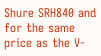Shure SRH840 and for the same price as the V-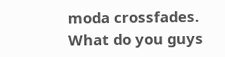moda crossfades. What do you guys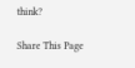think?

Share This Page